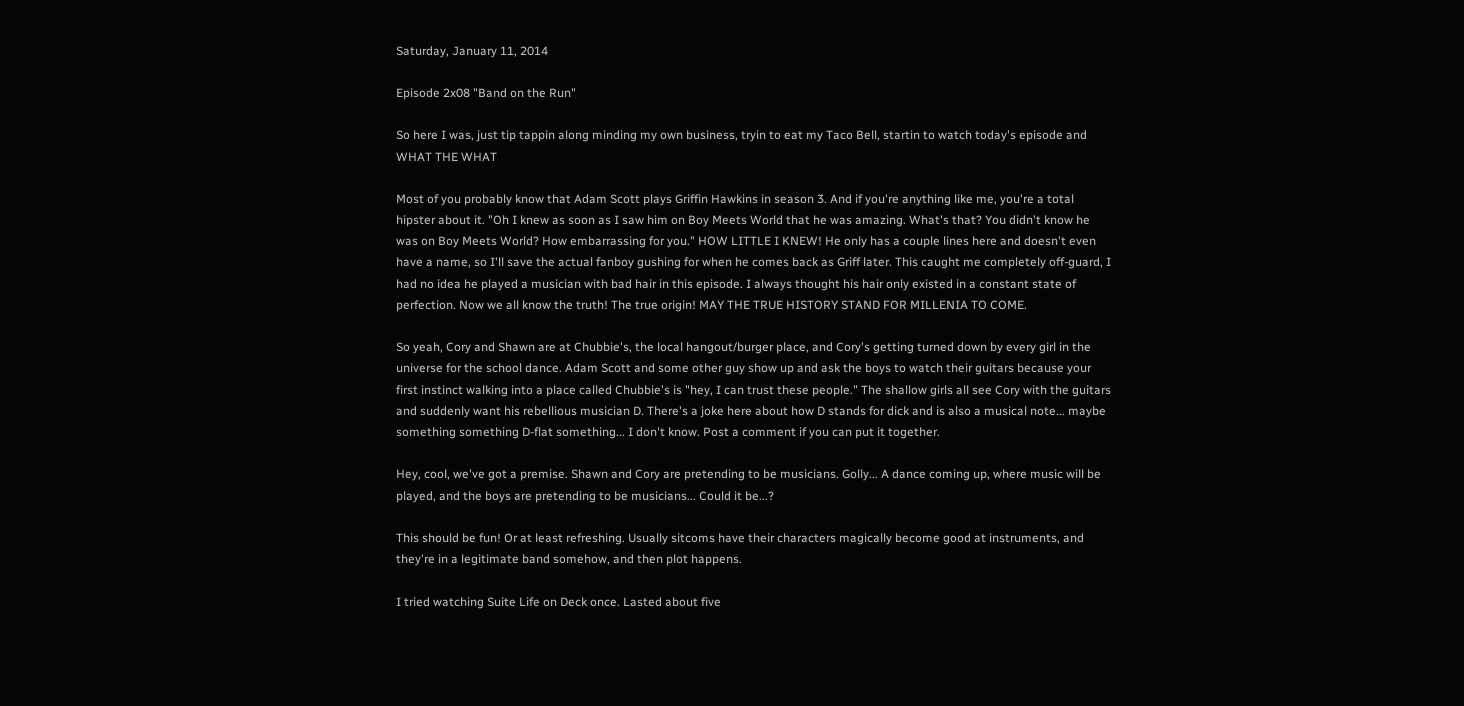Saturday, January 11, 2014

Episode 2x08 "Band on the Run"

So here I was, just tip tappin along minding my own business, tryin to eat my Taco Bell, startin to watch today's episode and WHAT THE WHAT

Most of you probably know that Adam Scott plays Griffin Hawkins in season 3. And if you're anything like me, you're a total hipster about it. "Oh I knew as soon as I saw him on Boy Meets World that he was amazing. What's that? You didn't know he was on Boy Meets World? How embarrassing for you." HOW LITTLE I KNEW! He only has a couple lines here and doesn't even have a name, so I'll save the actual fanboy gushing for when he comes back as Griff later. This caught me completely off-guard, I had no idea he played a musician with bad hair in this episode. I always thought his hair only existed in a constant state of perfection. Now we all know the truth! The true origin! MAY THE TRUE HISTORY STAND FOR MILLENIA TO COME.

So yeah, Cory and Shawn are at Chubbie's, the local hangout/burger place, and Cory's getting turned down by every girl in the universe for the school dance. Adam Scott and some other guy show up and ask the boys to watch their guitars because your first instinct walking into a place called Chubbie's is "hey, I can trust these people." The shallow girls all see Cory with the guitars and suddenly want his rebellious musician D. There's a joke here about how D stands for dick and is also a musical note... maybe something something D-flat something... I don't know. Post a comment if you can put it together.

Hey, cool, we've got a premise. Shawn and Cory are pretending to be musicians. Golly... A dance coming up, where music will be played, and the boys are pretending to be musicians... Could it be...?

This should be fun! Or at least refreshing. Usually sitcoms have their characters magically become good at instruments, and they're in a legitimate band somehow, and then plot happens.

I tried watching Suite Life on Deck once. Lasted about five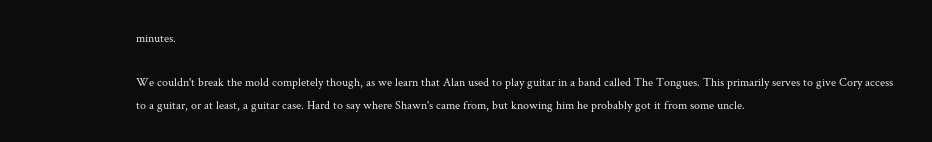minutes.

We couldn't break the mold completely though, as we learn that Alan used to play guitar in a band called The Tongues. This primarily serves to give Cory access to a guitar, or at least, a guitar case. Hard to say where Shawn's came from, but knowing him he probably got it from some uncle.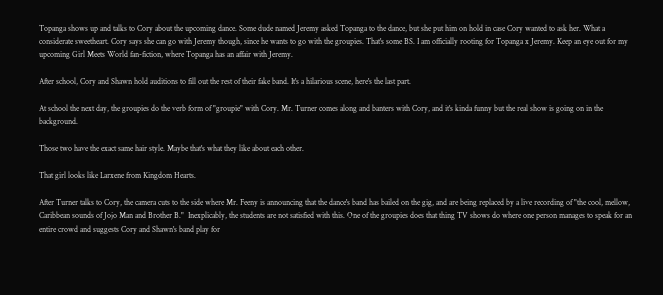Topanga shows up and talks to Cory about the upcoming dance. Some dude named Jeremy asked Topanga to the dance, but she put him on hold in case Cory wanted to ask her. What a considerate sweetheart. Cory says she can go with Jeremy though, since he wants to go with the groupies. That's some BS. I am officially rooting for Topanga x Jeremy. Keep an eye out for my upcoming Girl Meets World fan-fiction, where Topanga has an affair with Jeremy.

After school, Cory and Shawn hold auditions to fill out the rest of their fake band. It's a hilarious scene, here's the last part.

At school the next day, the groupies do the verb form of "groupie" with Cory. Mr. Turner comes along and banters with Cory, and it's kinda funny but the real show is going on in the background.

Those two have the exact same hair style. Maybe that's what they like about each other.

That girl looks like Larxene from Kingdom Hearts.

After Turner talks to Cory, the camera cuts to the side where Mr. Feeny is announcing that the dance's band has bailed on the gig, and are being replaced by a live recording of "the cool, mellow, Caribbean sounds of Jojo Man and Brother B."  Inexplicably, the students are not satisfied with this. One of the groupies does that thing TV shows do where one person manages to speak for an entire crowd and suggests Cory and Shawn's band play for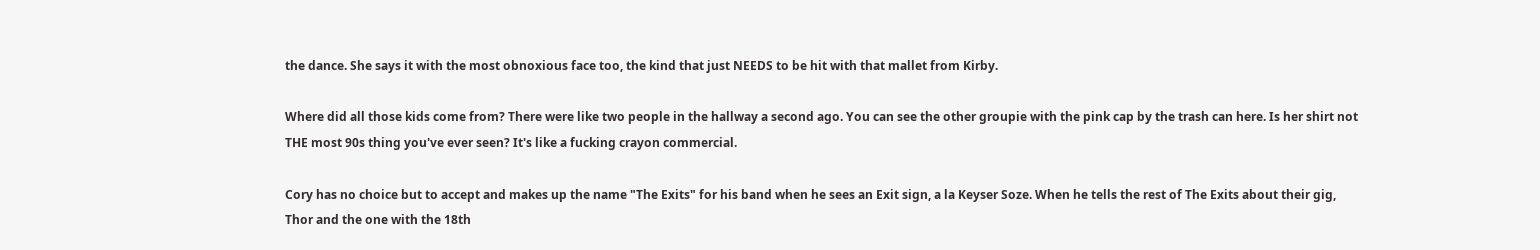the dance. She says it with the most obnoxious face too, the kind that just NEEDS to be hit with that mallet from Kirby.

Where did all those kids come from? There were like two people in the hallway a second ago. You can see the other groupie with the pink cap by the trash can here. Is her shirt not THE most 90s thing you've ever seen? It's like a fucking crayon commercial.

Cory has no choice but to accept and makes up the name "The Exits" for his band when he sees an Exit sign, a la Keyser Soze. When he tells the rest of The Exits about their gig, Thor and the one with the 18th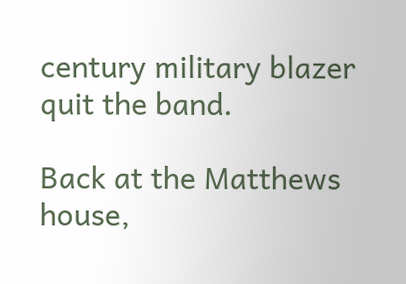century military blazer quit the band.

Back at the Matthews house,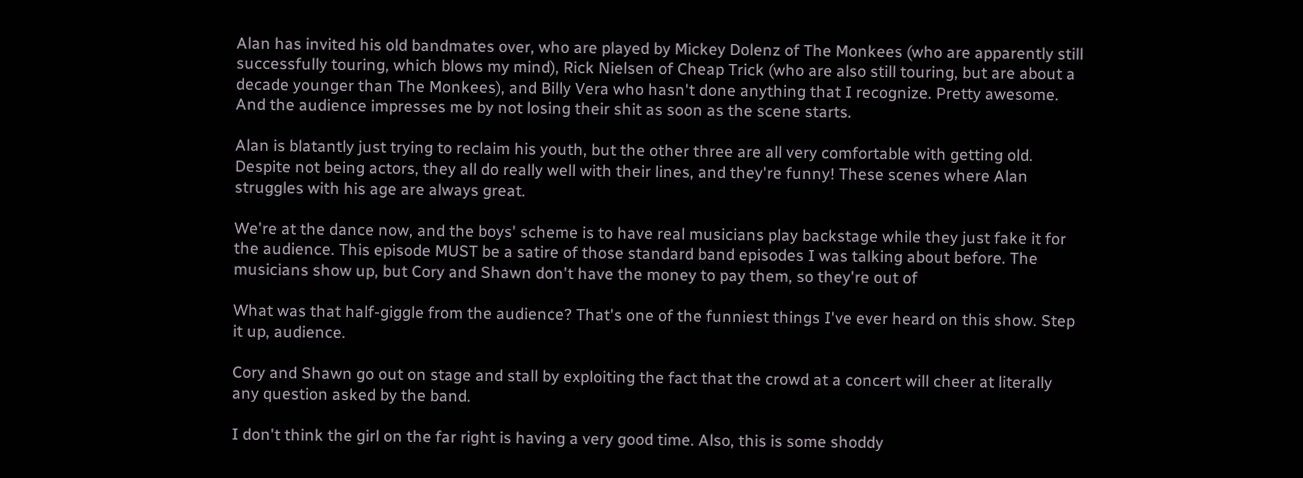Alan has invited his old bandmates over, who are played by Mickey Dolenz of The Monkees (who are apparently still successfully touring, which blows my mind), Rick Nielsen of Cheap Trick (who are also still touring, but are about a decade younger than The Monkees), and Billy Vera who hasn't done anything that I recognize. Pretty awesome. And the audience impresses me by not losing their shit as soon as the scene starts.

Alan is blatantly just trying to reclaim his youth, but the other three are all very comfortable with getting old. Despite not being actors, they all do really well with their lines, and they're funny! These scenes where Alan struggles with his age are always great.

We're at the dance now, and the boys' scheme is to have real musicians play backstage while they just fake it for the audience. This episode MUST be a satire of those standard band episodes I was talking about before. The musicians show up, but Cory and Shawn don't have the money to pay them, so they're out of

What was that half-giggle from the audience? That's one of the funniest things I've ever heard on this show. Step it up, audience.

Cory and Shawn go out on stage and stall by exploiting the fact that the crowd at a concert will cheer at literally any question asked by the band.

I don't think the girl on the far right is having a very good time. Also, this is some shoddy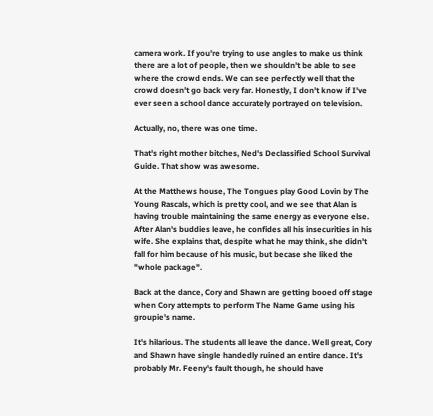camera work. If you're trying to use angles to make us think there are a lot of people, then we shouldn't be able to see where the crowd ends. We can see perfectly well that the crowd doesn't go back very far. Honestly, I don't know if I've ever seen a school dance accurately portrayed on television.

Actually, no, there was one time.

That's right mother bitches, Ned's Declassified School Survival Guide. That show was awesome.

At the Matthews house, The Tongues play Good Lovin by The Young Rascals, which is pretty cool, and we see that Alan is having trouble maintaining the same energy as everyone else. After Alan's buddies leave, he confides all his insecurities in his wife. She explains that, despite what he may think, she didn't fall for him because of his music, but becase she liked the "whole package".

Back at the dance, Cory and Shawn are getting booed off stage when Cory attempts to perform The Name Game using his groupie's name.

It's hilarious. The students all leave the dance. Well great, Cory and Shawn have single handedly ruined an entire dance. It's probably Mr. Feeny's fault though, he should have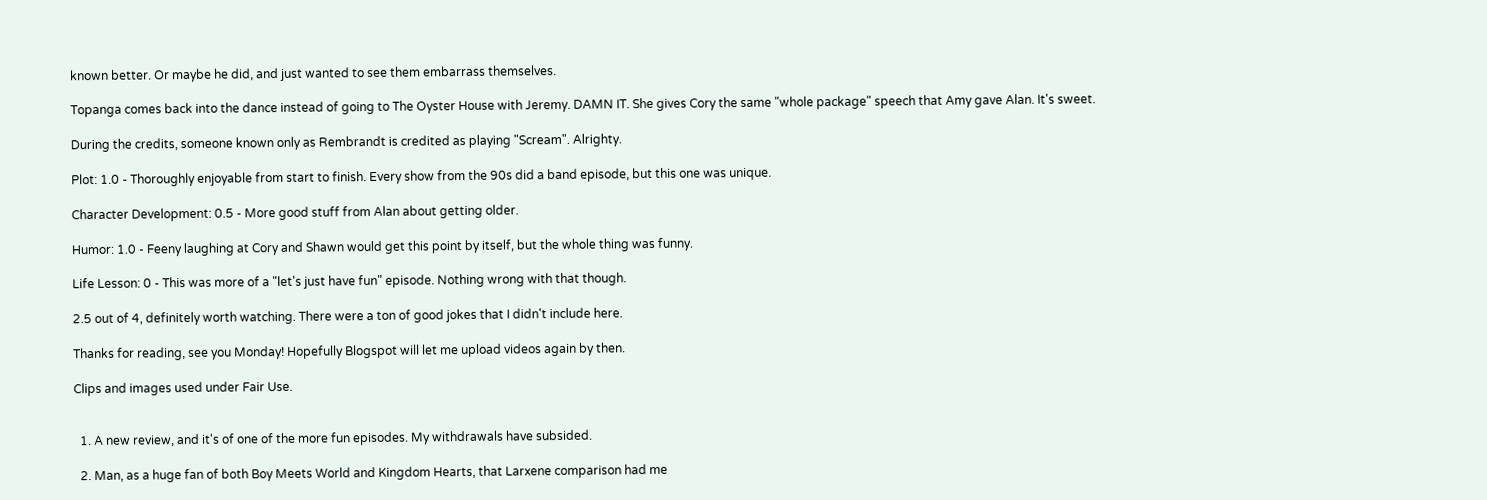known better. Or maybe he did, and just wanted to see them embarrass themselves.

Topanga comes back into the dance instead of going to The Oyster House with Jeremy. DAMN IT. She gives Cory the same "whole package" speech that Amy gave Alan. It's sweet.

During the credits, someone known only as Rembrandt is credited as playing "Scream". Alrighty.

Plot: 1.0 - Thoroughly enjoyable from start to finish. Every show from the 90s did a band episode, but this one was unique.

Character Development: 0.5 - More good stuff from Alan about getting older.

Humor: 1.0 - Feeny laughing at Cory and Shawn would get this point by itself, but the whole thing was funny.

Life Lesson: 0 - This was more of a "let's just have fun" episode. Nothing wrong with that though.

2.5 out of 4, definitely worth watching. There were a ton of good jokes that I didn't include here.

Thanks for reading, see you Monday! Hopefully Blogspot will let me upload videos again by then.

Clips and images used under Fair Use.


  1. A new review, and it's of one of the more fun episodes. My withdrawals have subsided.

  2. Man, as a huge fan of both Boy Meets World and Kingdom Hearts, that Larxene comparison had me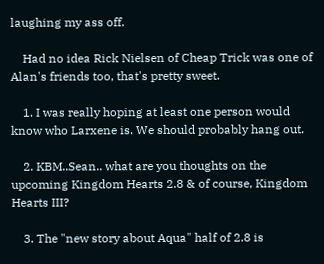laughing my ass off.

    Had no idea Rick Nielsen of Cheap Trick was one of Alan's friends too, that's pretty sweet.

    1. I was really hoping at least one person would know who Larxene is. We should probably hang out.

    2. KBM..Sean.. what are you thoughts on the upcoming Kingdom Hearts 2.8 & of course, Kingdom Hearts III?

    3. The "new story about Aqua" half of 2.8 is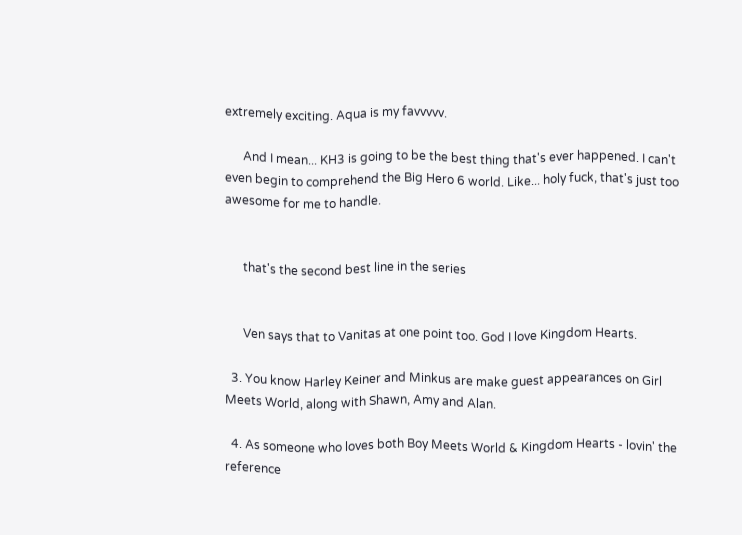extremely exciting. Aqua is my favvvvv.

      And I mean... KH3 is going to be the best thing that's ever happened. I can't even begin to comprehend the Big Hero 6 world. Like... holy fuck, that's just too awesome for me to handle.


      that's the second best line in the series


      Ven says that to Vanitas at one point too. God I love Kingdom Hearts.

  3. You know Harley Keiner and Minkus are make guest appearances on Girl Meets World, along with Shawn, Amy and Alan.

  4. As someone who loves both Boy Meets World & Kingdom Hearts - lovin' the reference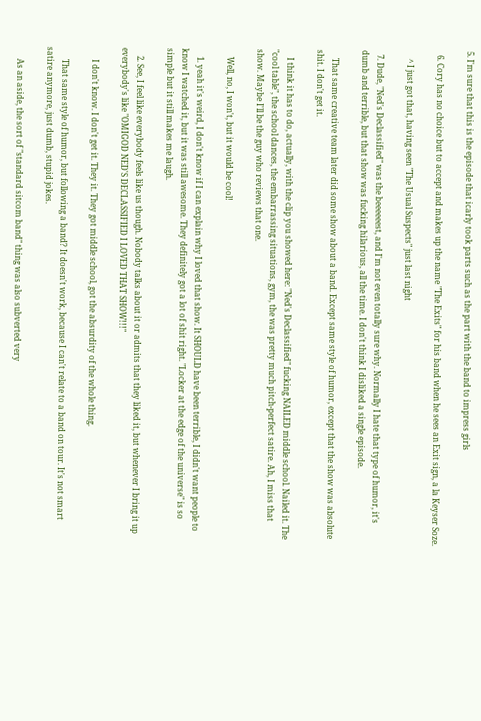5. I'm sure that this is the episode that icarly took parts such as the part with the band to impress girls

  6. Cory has no choice but to accept and makes up the name "The Exits" for his band when he sees an Exit sign, a la Keyser Soze.

    ^ I just got that, having seen "The Usual Suspects" just last night

  7. Dude, "Ned's Declassified" was the beeeeeest, and I'm not even totally sure why. Normally I hate that type of humor, it's dumb and terrible, but that show was fucking hilarious, all the time. I don't think I disliked a single episode.

    That same creative team later did some show about a band. Except same style of humor, except that the show was absolute shit. I don't get it.

    I think it has to do, actually, with the clip you showed here: "Ned's Declassified" fucking NAILED middle school. Nailed it. The "cool table", the school dances, the embarrassing situations, gym, the was pretty much pitch-perfect satire. Ah, I miss that show. Maybe I'll be the guy who reviews that one.

    Well, no, I won't, but it would be cool!

    1. yeah it's weird, I don't know if I can explain why I loved that show. It SHOULD have been terrible, I didn't want people to know I watched it, but it was still awesome. They definitely got a lot of shit right. "Locker at the edge of the universe" is so simple but it still makes me laugh.

    2. See, I feel like everybody feels like us though. Nobody talks about it or admits that they liked it, but whenever I bring it up everybody's like "OMIGOD NED'S DECLASSIFIED I LOVED THAT SHOW!!!"

      I don't know. I don't get it. They it. They got middle school, got the absurdity of the whole thing.

      That same style of humor, but following a band? It doesn't work, because I can't relate to a band on tour. It's not smart satire anymore, just dumb, stupid jokes.

      As an aside, the sort of "standard sitcom band" thing was also subverted very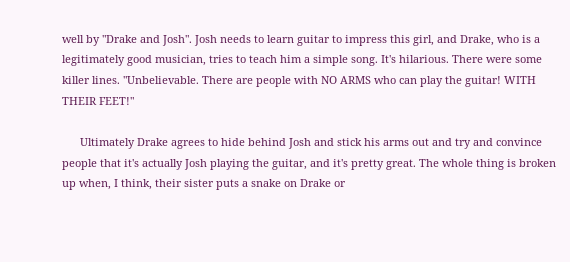well by "Drake and Josh". Josh needs to learn guitar to impress this girl, and Drake, who is a legitimately good musician, tries to teach him a simple song. It's hilarious. There were some killer lines. "Unbelievable. There are people with NO ARMS who can play the guitar! WITH THEIR FEET!"

      Ultimately Drake agrees to hide behind Josh and stick his arms out and try and convince people that it's actually Josh playing the guitar, and it's pretty great. The whole thing is broken up when, I think, their sister puts a snake on Drake or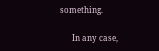something.

      In any case,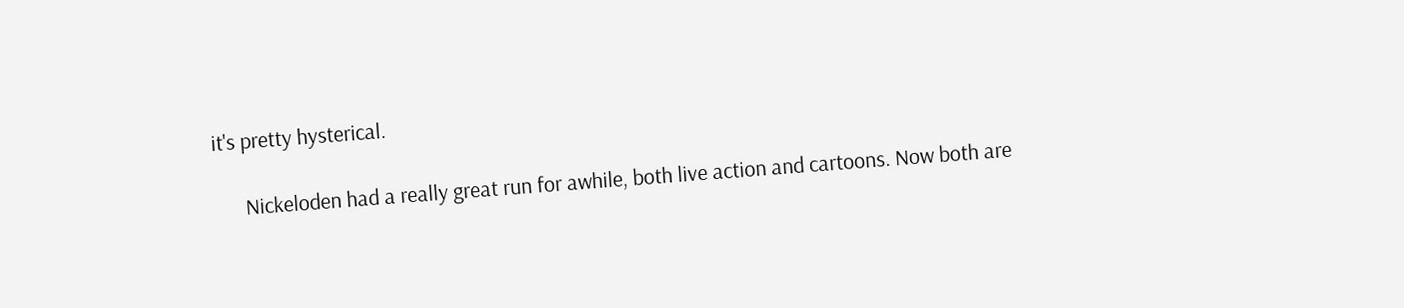it's pretty hysterical.

      Nickeloden had a really great run for awhile, both live action and cartoons. Now both are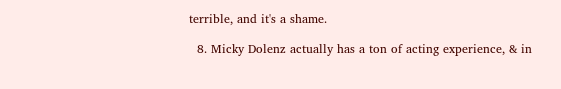terrible, and it's a shame.

  8. Micky Dolenz actually has a ton of acting experience, & in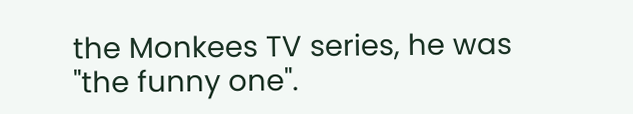the Monkees TV series, he was "the funny one".